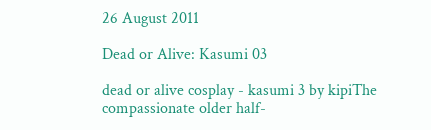26 August 2011

Dead or Alive: Kasumi 03

dead or alive cosplay - kasumi 3 by kipiThe compassionate older half-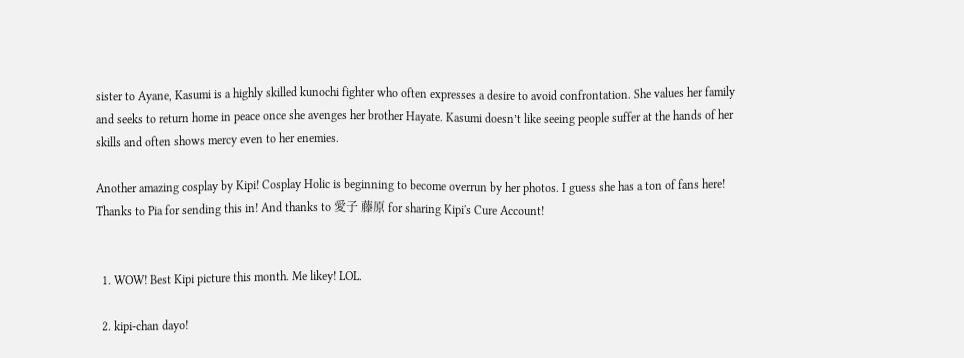sister to Ayane, Kasumi is a highly skilled kunochi fighter who often expresses a desire to avoid confrontation. She values her family and seeks to return home in peace once she avenges her brother Hayate. Kasumi doesn’t like seeing people suffer at the hands of her skills and often shows mercy even to her enemies.

Another amazing cosplay by Kipi! Cosplay Holic is beginning to become overrun by her photos. I guess she has a ton of fans here! Thanks to Pia for sending this in! And thanks to 愛子 藤原 for sharing Kipi's Cure Account!


  1. WOW! Best Kipi picture this month. Me likey! LOL.

  2. kipi-chan dayo!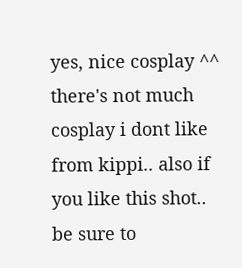yes, nice cosplay ^^ there's not much cosplay i dont like from kippi.. also if you like this shot.. be sure to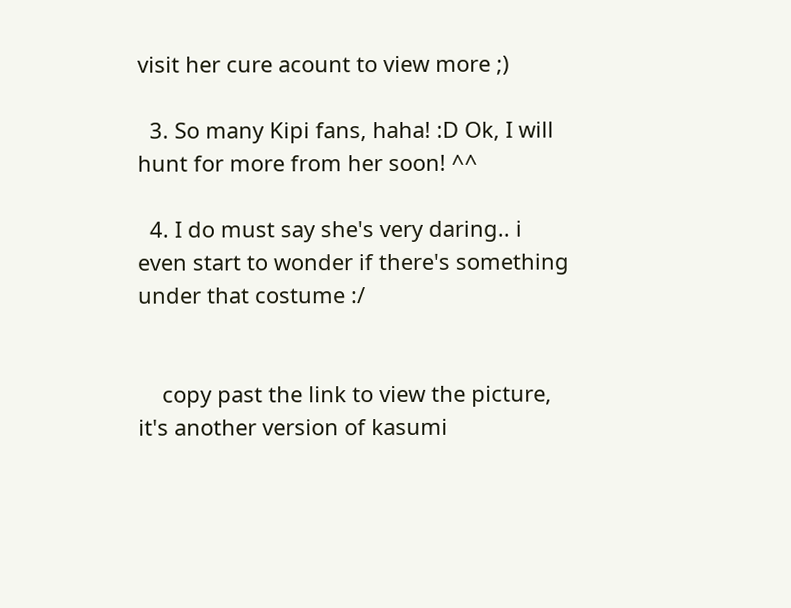visit her cure acount to view more ;)

  3. So many Kipi fans, haha! :D Ok, I will hunt for more from her soon! ^^

  4. I do must say she's very daring.. i even start to wonder if there's something under that costume :/


    copy past the link to view the picture, it's another version of kasumi